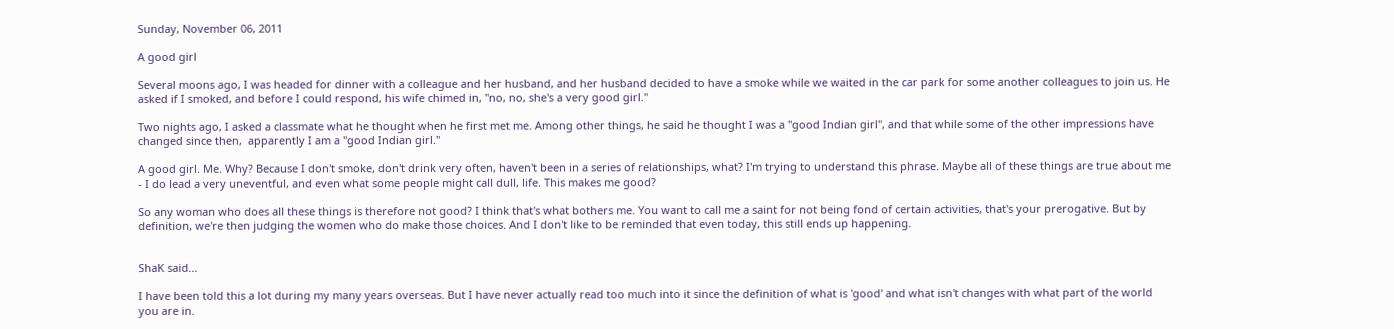Sunday, November 06, 2011

A good girl

Several moons ago, I was headed for dinner with a colleague and her husband, and her husband decided to have a smoke while we waited in the car park for some another colleagues to join us. He asked if I smoked, and before I could respond, his wife chimed in, "no, no, she's a very good girl."

Two nights ago, I asked a classmate what he thought when he first met me. Among other things, he said he thought I was a "good Indian girl", and that while some of the other impressions have changed since then,  apparently I am a "good Indian girl."

A good girl. Me. Why? Because I don't smoke, don't drink very often, haven't been in a series of relationships, what? I'm trying to understand this phrase. Maybe all of these things are true about me - I do lead a very uneventful, and even what some people might call dull, life. This makes me good?

So any woman who does all these things is therefore not good? I think that's what bothers me. You want to call me a saint for not being fond of certain activities, that's your prerogative. But by definition, we're then judging the women who do make those choices. And I don't like to be reminded that even today, this still ends up happening.


ShaK said...

I have been told this a lot during my many years overseas. But I have never actually read too much into it since the definition of what is 'good' and what isn't changes with what part of the world you are in.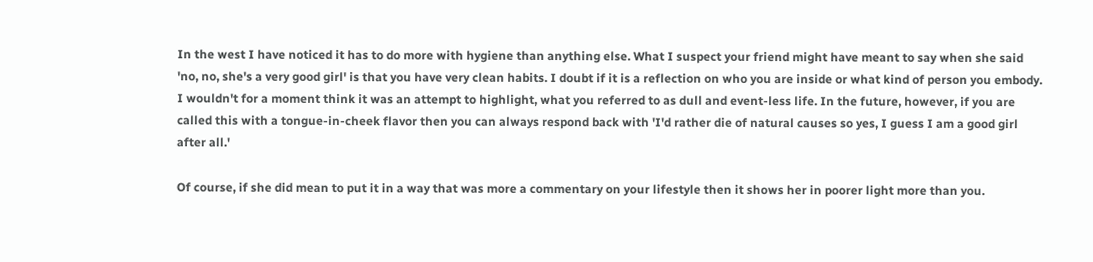In the west I have noticed it has to do more with hygiene than anything else. What I suspect your friend might have meant to say when she said 'no, no, she's a very good girl' is that you have very clean habits. I doubt if it is a reflection on who you are inside or what kind of person you embody. I wouldn't for a moment think it was an attempt to highlight, what you referred to as dull and event-less life. In the future, however, if you are called this with a tongue-in-cheek flavor then you can always respond back with 'I'd rather die of natural causes so yes, I guess I am a good girl after all.'

Of course, if she did mean to put it in a way that was more a commentary on your lifestyle then it shows her in poorer light more than you.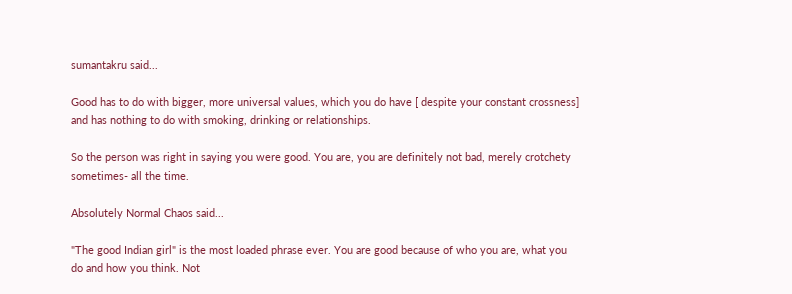sumantakru said...

Good has to do with bigger, more universal values, which you do have [ despite your constant crossness] and has nothing to do with smoking, drinking or relationships.

So the person was right in saying you were good. You are, you are definitely not bad, merely crotchety sometimes- all the time.

Absolutely Normal Chaos said...

"The good Indian girl" is the most loaded phrase ever. You are good because of who you are, what you do and how you think. Not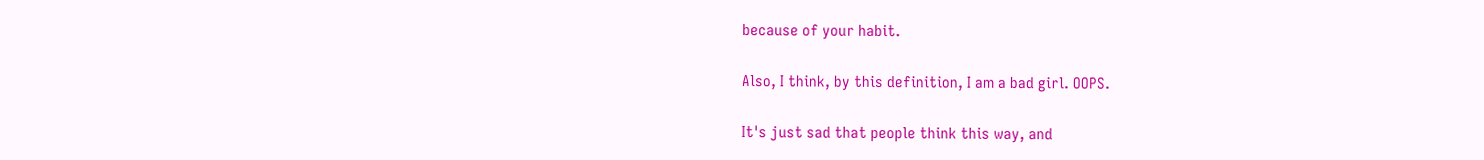because of your habit.

Also, I think, by this definition, I am a bad girl. OOPS.

It's just sad that people think this way, and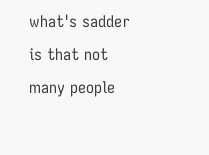what's sadder is that not many people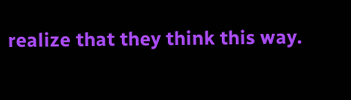realize that they think this way.